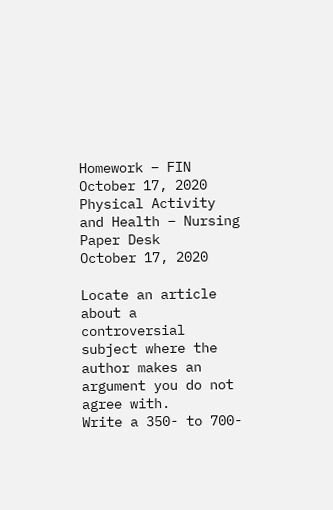Homework – FIN
October 17, 2020
Physical Activity and Health – Nursing Paper Desk
October 17, 2020

Locate an article about a controversial subject where the author makes an argument you do not agree with.
Write a 350- to 700-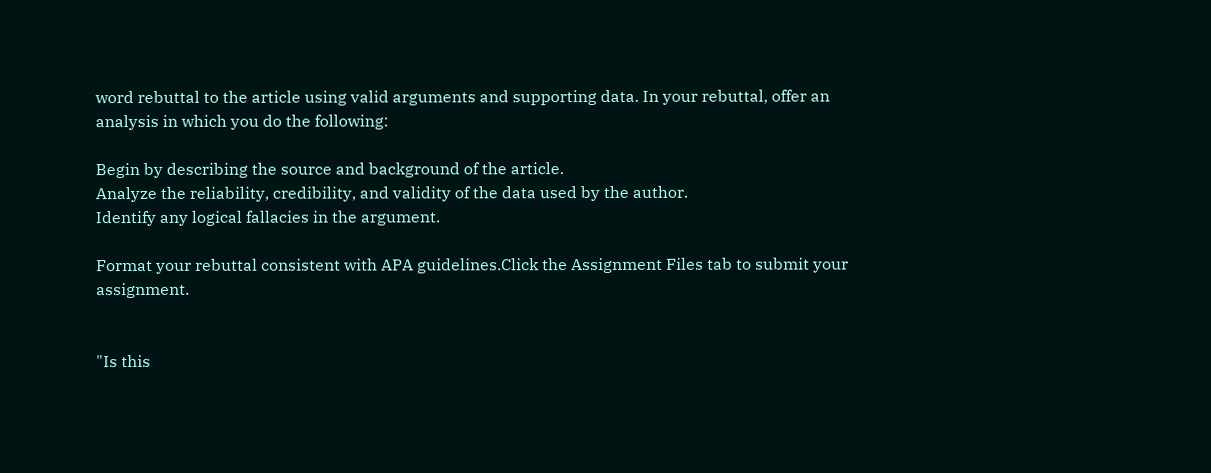word rebuttal to the article using valid arguments and supporting data. In your rebuttal, offer an analysis in which you do the following:

Begin by describing the source and background of the article.
Analyze the reliability, credibility, and validity of the data used by the author.
Identify any logical fallacies in the argument.

Format your rebuttal consistent with APA guidelines.Click the Assignment Files tab to submit your assignment.


"Is this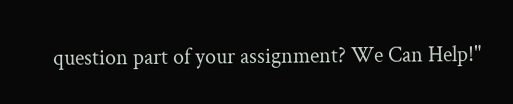question part of your assignment? We Can Help!"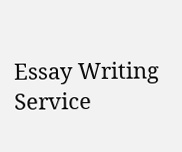Essay Writing Service